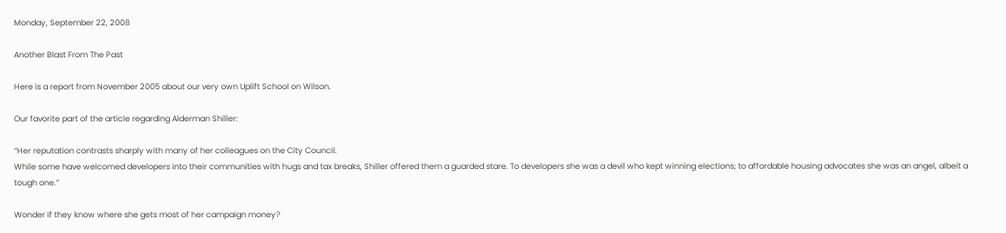Monday, September 22, 2008

Another Blast From The Past

Here is a report from November 2005 about our very own Uplift School on Wilson.

Our favorite part of the article regarding Alderman Shiller:

“Her reputation contrasts sharply with many of her colleagues on the City Council.
While some have welcomed developers into their communities with hugs and tax breaks, Shiller offered them a guarded stare. To developers she was a devil who kept winning elections; to affordable housing advocates she was an angel, albeit a tough one.”

Wonder if they know where she gets most of her campaign money?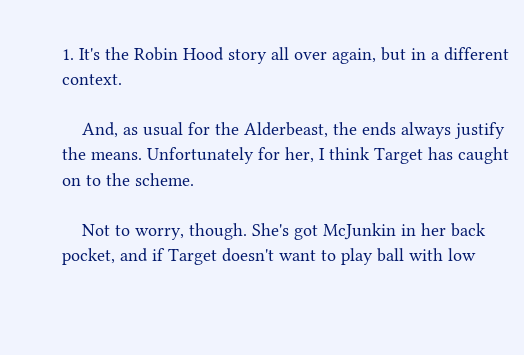1. It's the Robin Hood story all over again, but in a different context.

    And, as usual for the Alderbeast, the ends always justify the means. Unfortunately for her, I think Target has caught on to the scheme.

    Not to worry, though. She's got McJunkin in her back pocket, and if Target doesn't want to play ball with low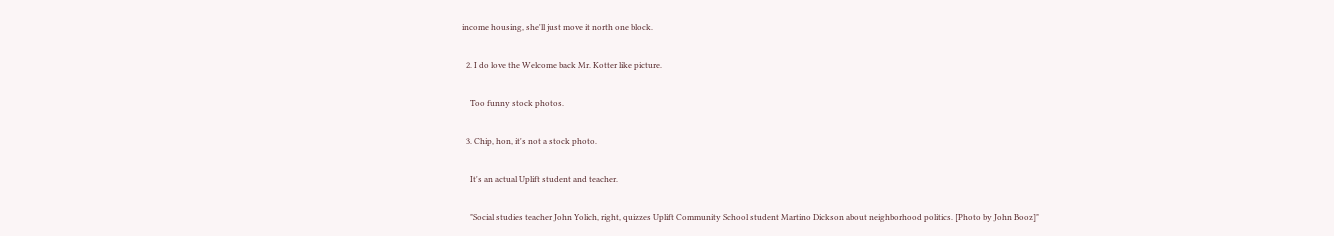income housing, she'll just move it north one block.

  2. I do love the Welcome back Mr. Kotter like picture.

    Too funny stock photos.

  3. Chip, hon, it's not a stock photo.

    It's an actual Uplift student and teacher.

    "Social studies teacher John Yolich, right, quizzes Uplift Community School student Martino Dickson about neighborhood politics. [Photo by John Booz]"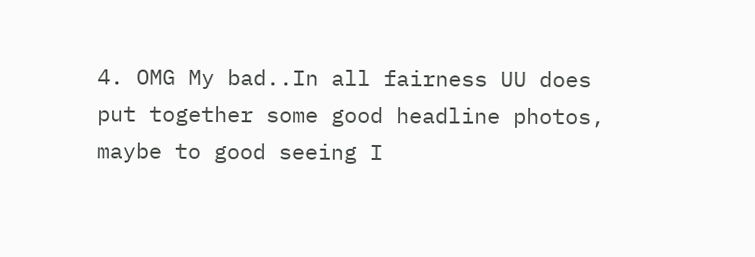4. OMG My bad..In all fairness UU does put together some good headline photos, maybe to good seeing I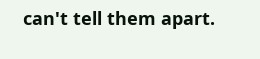can't tell them apart.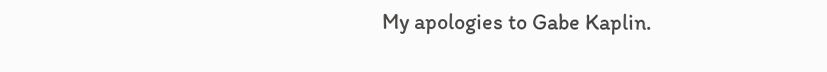My apologies to Gabe Kaplin.